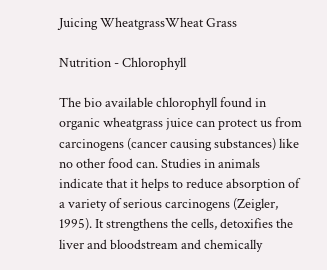Juicing WheatgrassWheat Grass

Nutrition - Chlorophyll

The bio available chlorophyll found in organic wheatgrass juice can protect us from carcinogens (cancer causing substances) like no other food can. Studies in animals indicate that it helps to reduce absorption of a variety of serious carcinogens (Zeigler, 1995). It strengthens the cells, detoxifies the liver and bloodstream and chemically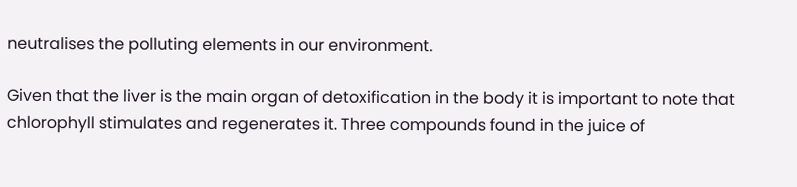neutralises the polluting elements in our environment.

Given that the liver is the main organ of detoxification in the body it is important to note that chlorophyll stimulates and regenerates it. Three compounds found in the juice of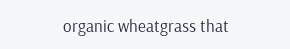organic wheatgrass that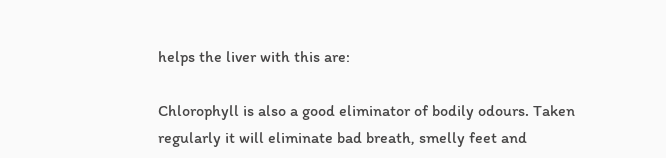helps the liver with this are:

Chlorophyll is also a good eliminator of bodily odours. Taken regularly it will eliminate bad breath, smelly feet and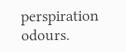perspiration odours.